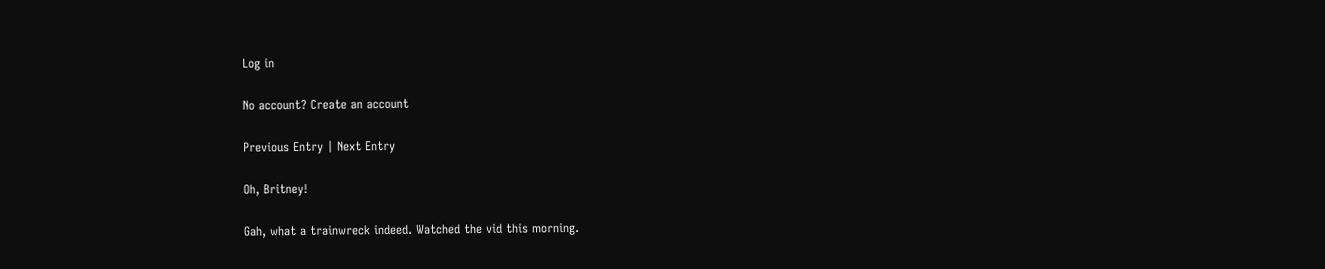Log in

No account? Create an account

Previous Entry | Next Entry

Oh, Britney!

Gah, what a trainwreck indeed. Watched the vid this morning.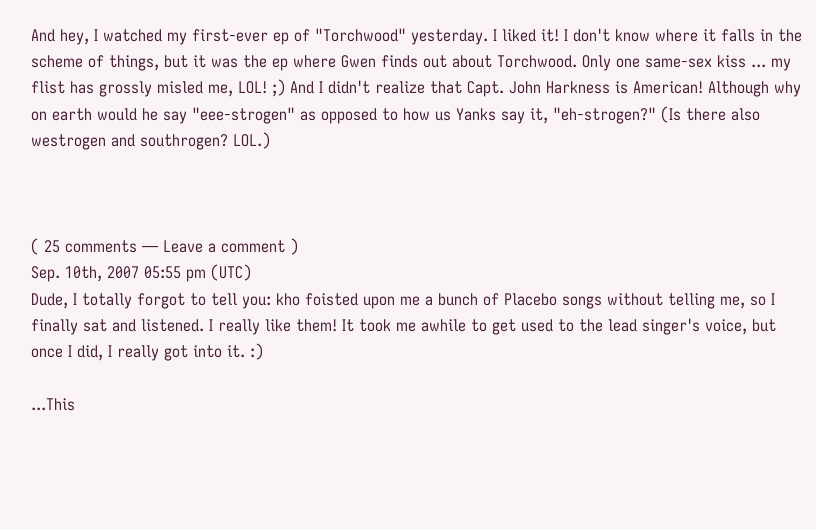And hey, I watched my first-ever ep of "Torchwood" yesterday. I liked it! I don't know where it falls in the scheme of things, but it was the ep where Gwen finds out about Torchwood. Only one same-sex kiss ... my flist has grossly misled me, LOL! ;) And I didn't realize that Capt. John Harkness is American! Although why on earth would he say "eee-strogen" as opposed to how us Yanks say it, "eh-strogen?" (Is there also westrogen and southrogen? LOL.)



( 25 comments — Leave a comment )
Sep. 10th, 2007 05:55 pm (UTC)
Dude, I totally forgot to tell you: kho foisted upon me a bunch of Placebo songs without telling me, so I finally sat and listened. I really like them! It took me awhile to get used to the lead singer's voice, but once I did, I really got into it. :)

...This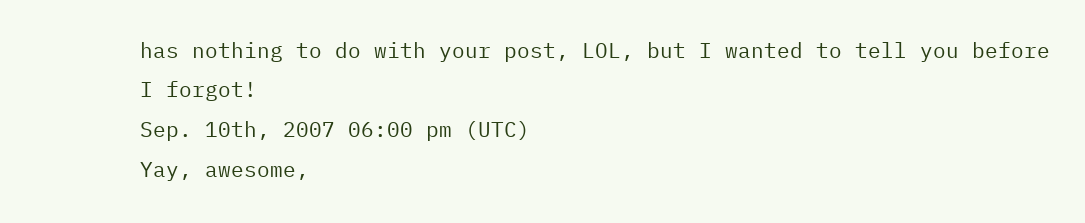has nothing to do with your post, LOL, but I wanted to tell you before I forgot!
Sep. 10th, 2007 06:00 pm (UTC)
Yay, awesome,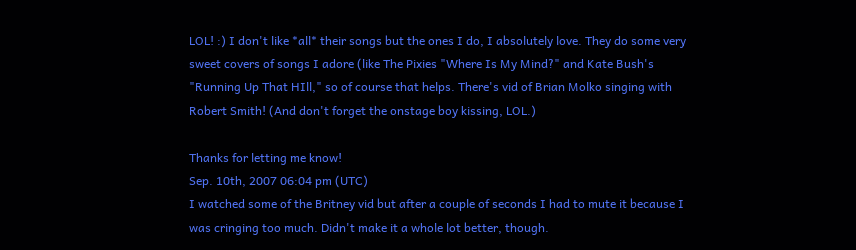LOL! :) I don't like *all* their songs but the ones I do, I absolutely love. They do some very sweet covers of songs I adore (like The Pixies "Where Is My Mind?" and Kate Bush's "Running Up That HIll," so of course that helps. There's vid of Brian Molko singing with Robert Smith! (And don't forget the onstage boy kissing, LOL.)

Thanks for letting me know!
Sep. 10th, 2007 06:04 pm (UTC)
I watched some of the Britney vid but after a couple of seconds I had to mute it because I was cringing too much. Didn't make it a whole lot better, though.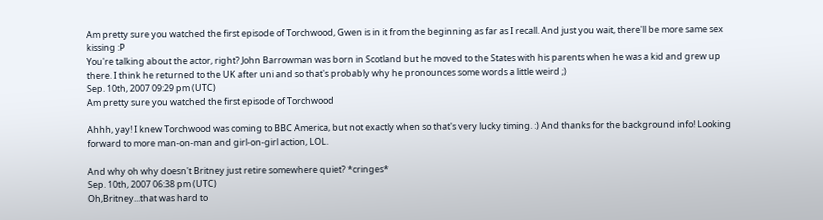Am pretty sure you watched the first episode of Torchwood, Gwen is in it from the beginning as far as I recall. And just you wait, there'll be more same sex kissing :P
You're talking about the actor, right? John Barrowman was born in Scotland but he moved to the States with his parents when he was a kid and grew up there. I think he returned to the UK after uni and so that's probably why he pronounces some words a little weird ;)
Sep. 10th, 2007 09:29 pm (UTC)
Am pretty sure you watched the first episode of Torchwood

Ahhh, yay! I knew Torchwood was coming to BBC America, but not exactly when so that's very lucky timing. :) And thanks for the background info! Looking forward to more man-on-man and girl-on-girl action, LOL.

And why oh why doesn't Britney just retire somewhere quiet? *cringes*
Sep. 10th, 2007 06:38 pm (UTC)
Oh,Britney...that was hard to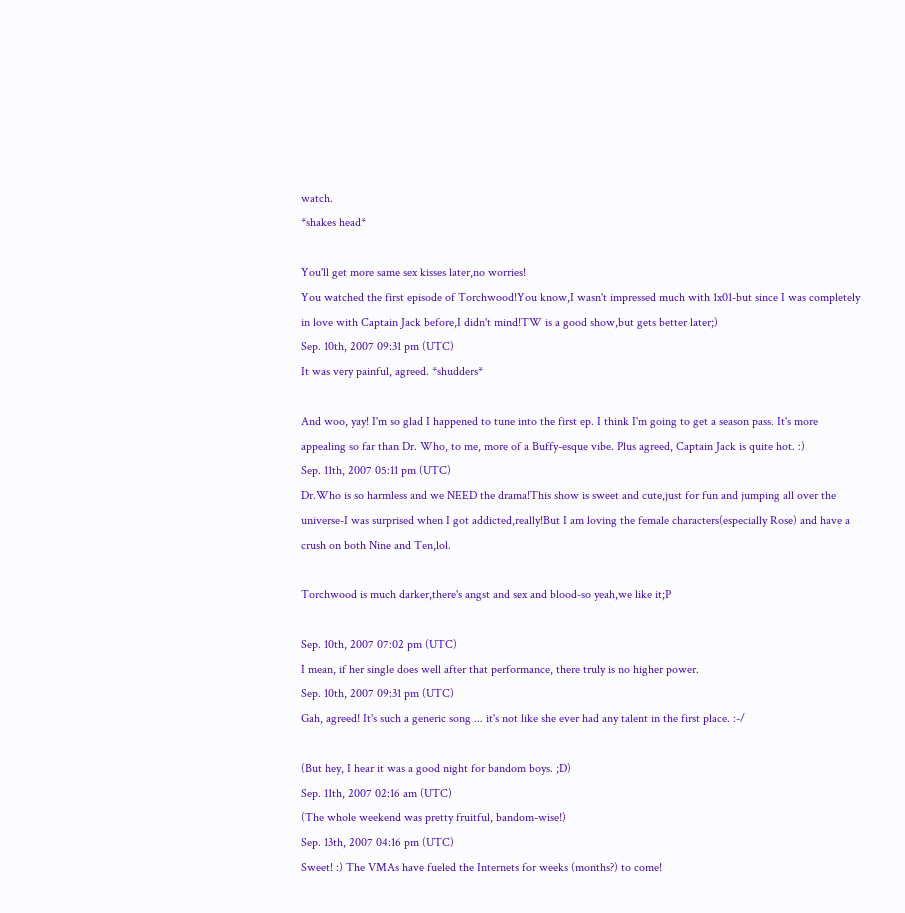watch.
*shakes head*

You'll get more same sex kisses later,no worries!
You watched the first episode of Torchwood!You know,I wasn't impressed much with 1x01-but since I was completely in love with Captain Jack before,I didn't mind!TW is a good show,but gets better later;)
Sep. 10th, 2007 09:31 pm (UTC)
It was very painful, agreed. *shudders*

And woo, yay! I'm so glad I happened to tune into the first ep. I think I'm going to get a season pass. It's more appealing so far than Dr. Who, to me, more of a Buffy-esque vibe. Plus agreed, Captain Jack is quite hot. :)
Sep. 11th, 2007 05:11 pm (UTC)
Dr.Who is so harmless and we NEED the drama!This show is sweet and cute,just for fun and jumping all over the universe-I was surprised when I got addicted,really!But I am loving the female characters(especially Rose) and have a crush on both Nine and Ten,lol.

Torchwood is much darker,there's angst and sex and blood-so yeah,we like it;P

Sep. 10th, 2007 07:02 pm (UTC)
I mean, if her single does well after that performance, there truly is no higher power.
Sep. 10th, 2007 09:31 pm (UTC)
Gah, agreed! It's such a generic song ... it's not like she ever had any talent in the first place. :-/

(But hey, I hear it was a good night for bandom boys. ;D)
Sep. 11th, 2007 02:16 am (UTC)
(The whole weekend was pretty fruitful, bandom-wise!)
Sep. 13th, 2007 04:16 pm (UTC)
Sweet! :) The VMAs have fueled the Internets for weeks (months?) to come!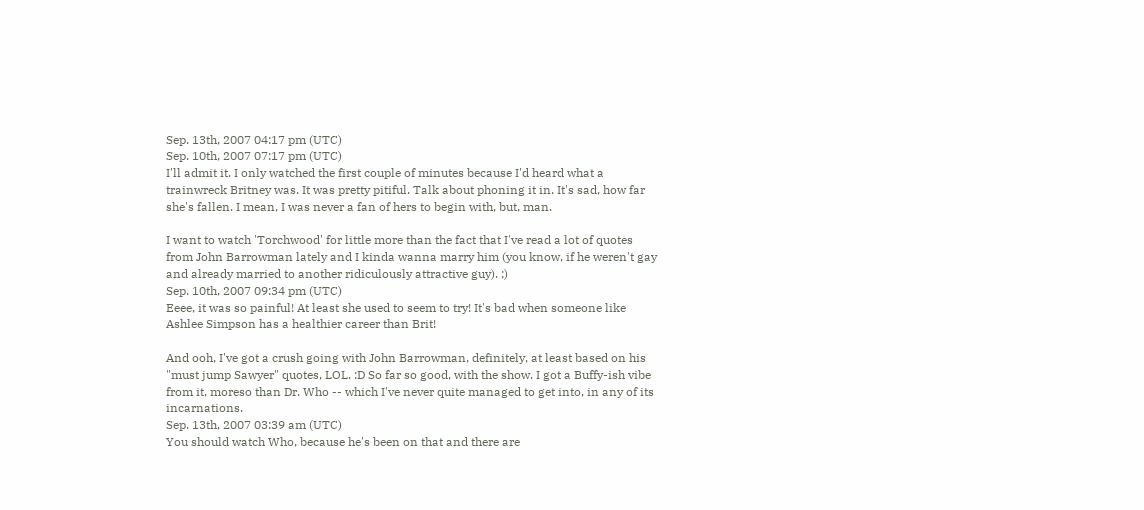Sep. 13th, 2007 04:17 pm (UTC)
Sep. 10th, 2007 07:17 pm (UTC)
I'll admit it. I only watched the first couple of minutes because I'd heard what a trainwreck Britney was. It was pretty pitiful. Talk about phoning it in. It's sad, how far she's fallen. I mean, I was never a fan of hers to begin with, but, man.

I want to watch 'Torchwood' for little more than the fact that I've read a lot of quotes from John Barrowman lately and I kinda wanna marry him (you know, if he weren't gay and already married to another ridiculously attractive guy). ;)
Sep. 10th, 2007 09:34 pm (UTC)
Eeee, it was so painful! At least she used to seem to try! It's bad when someone like Ashlee Simpson has a healthier career than Brit!

And ooh, I've got a crush going with John Barrowman, definitely, at least based on his "must jump Sawyer" quotes, LOL. :D So far so good, with the show. I got a Buffy-ish vibe from it, moreso than Dr. Who -- which I've never quite managed to get into, in any of its incarnations.
Sep. 13th, 2007 03:39 am (UTC)
You should watch Who, because he's been on that and there are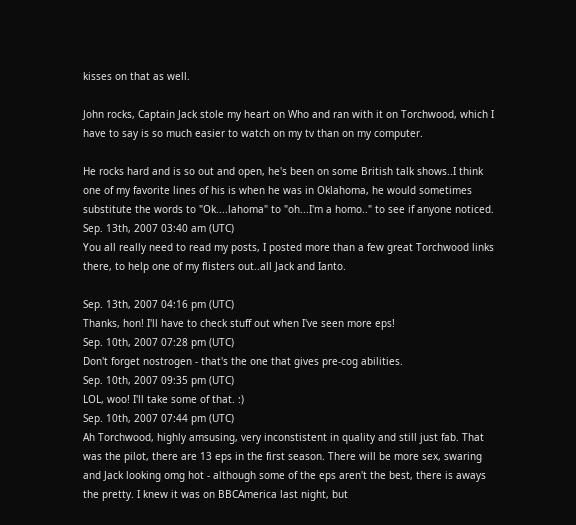kisses on that as well.

John rocks, Captain Jack stole my heart on Who and ran with it on Torchwood, which I have to say is so much easier to watch on my tv than on my computer.

He rocks hard and is so out and open, he's been on some British talk shows..I think one of my favorite lines of his is when he was in Oklahoma, he would sometimes substitute the words to "Ok....lahoma" to "oh...I'm a homo.." to see if anyone noticed.
Sep. 13th, 2007 03:40 am (UTC)
You all really need to read my posts, I posted more than a few great Torchwood links there, to help one of my flisters out..all Jack and Ianto.

Sep. 13th, 2007 04:16 pm (UTC)
Thanks, hon! I'll have to check stuff out when I've seen more eps!
Sep. 10th, 2007 07:28 pm (UTC)
Don't forget nostrogen - that's the one that gives pre-cog abilities.
Sep. 10th, 2007 09:35 pm (UTC)
LOL, woo! I'll take some of that. :)
Sep. 10th, 2007 07:44 pm (UTC)
Ah Torchwood, highly amsusing, very inconstistent in quality and still just fab. That was the pilot, there are 13 eps in the first season. There will be more sex, swaring and Jack looking omg hot - although some of the eps aren't the best, there is aways the pretty. I knew it was on BBCAmerica last night, but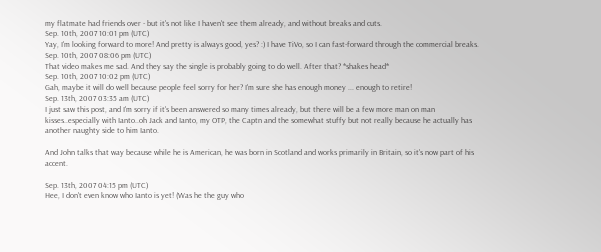my flatmate had friends over - but it's not like I haven't see them already, and without breaks and cuts.
Sep. 10th, 2007 10:01 pm (UTC)
Yay, I'm looking forward to more! And pretty is always good, yes? :) I have TiVo, so I can fast-forward through the commercial breaks.
Sep. 10th, 2007 08:06 pm (UTC)
That video makes me sad. And they say the single is probably going to do well. After that? *shakes head*
Sep. 10th, 2007 10:02 pm (UTC)
Gah, maybe it will do well because people feel sorry for her? I'm sure she has enough money ... enough to retire!
Sep. 13th, 2007 03:35 am (UTC)
I just saw this post, and I'm sorry if it's been answered so many times already, but there will be a few more man on man kisses..especially with Ianto..oh Jack and Ianto, my OTP, the Captn and the somewhat stuffy but not really because he actually has another naughty side to him Ianto.

And John talks that way because while he is American, he was born in Scotland and works primarily in Britain, so it's now part of his accent.

Sep. 13th, 2007 04:15 pm (UTC)
Hee, I don't even know who Ianto is yet! (Was he the guy who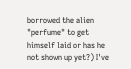borrowed the alien "perfume" to get himself laid or has he not shown up yet?) I've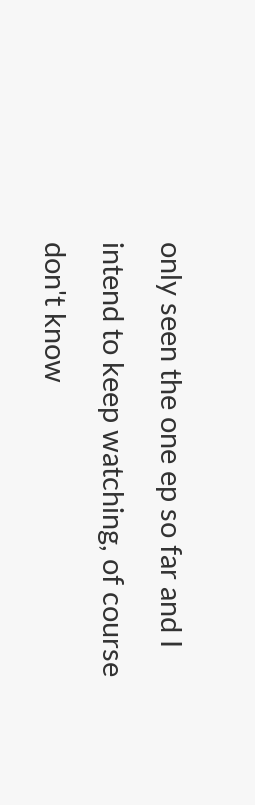only seen the one ep so far and I intend to keep watching, of course don't know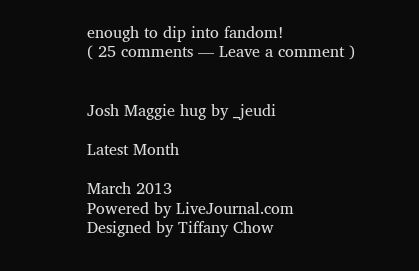enough to dip into fandom!
( 25 comments — Leave a comment )


Josh Maggie hug by _jeudi

Latest Month

March 2013
Powered by LiveJournal.com
Designed by Tiffany Chow